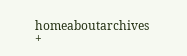homeaboutarchives +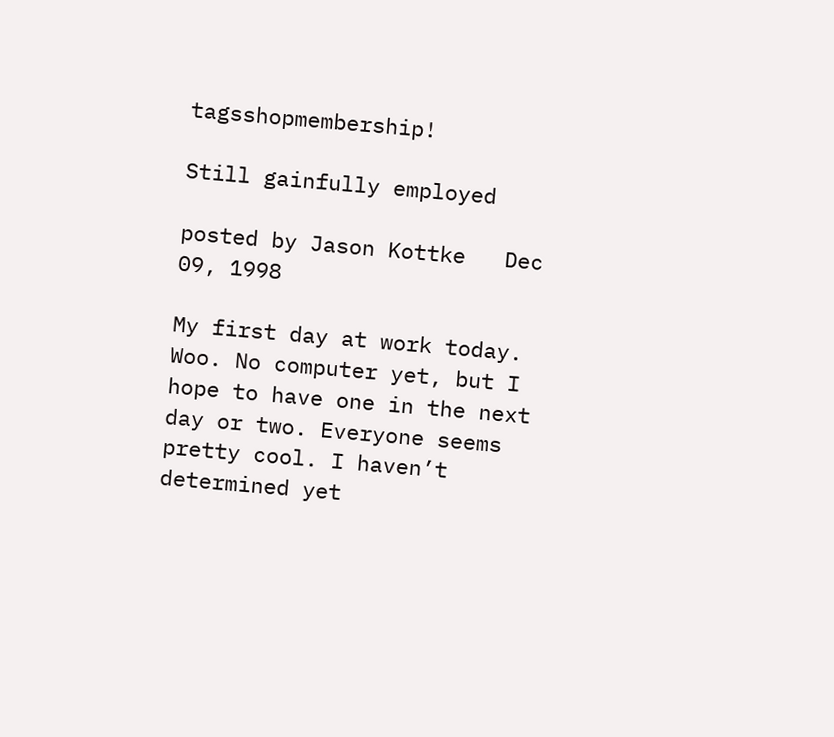tagsshopmembership!

Still gainfully employed

posted by Jason Kottke   Dec 09, 1998

My first day at work today. Woo. No computer yet, but I hope to have one in the next day or two. Everyone seems pretty cool. I haven’t determined yet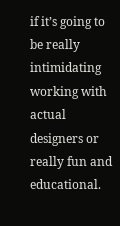if it’s going to be really intimidating working with actual designers or really fun and educational.